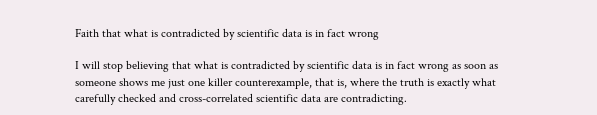Faith that what is contradicted by scientific data is in fact wrong

I will stop believing that what is contradicted by scientific data is in fact wrong as soon as someone shows me just one killer counterexample, that is, where the truth is exactly what carefully checked and cross-correlated scientific data are contradicting.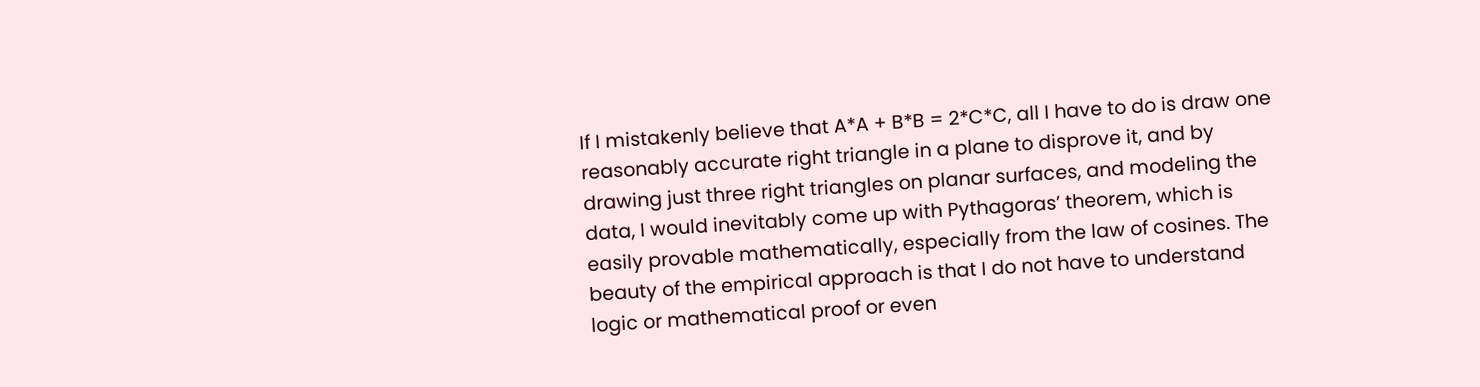If I mistakenly believe that A*A + B*B = 2*C*C, all I have to do is draw one reasonably accurate right triangle in a plane to disprove it, and by drawing just three right triangles on planar surfaces, and modeling the data, I would inevitably come up with Pythagoras’ theorem, which is easily provable mathematically, especially from the law of cosines. The beauty of the empirical approach is that I do not have to understand logic or mathematical proof or even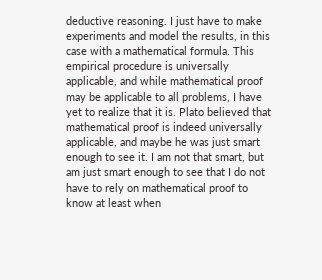deductive reasoning. I just have to make experiments and model the results, in this case with a mathematical formula. This empirical procedure is universally applicable, and while mathematical proof may be applicable to all problems, I have yet to realize that it is. Plato believed that mathematical proof is indeed universally applicable, and maybe he was just smart enough to see it. I am not that smart, but am just smart enough to see that I do not have to rely on mathematical proof to know at least when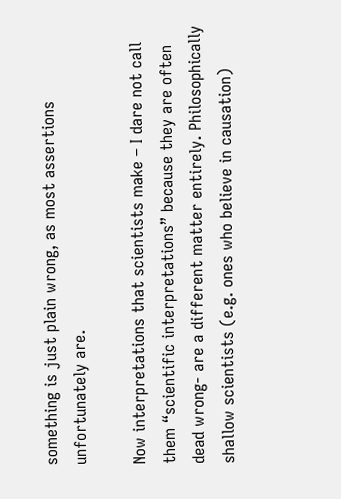something is just plain wrong, as most assertions unfortunately are.

Now interpretations that scientists make – I dare not call them “scientific interpretations” because they are often dead wrong- are a different matter entirely. Philosophically shallow scientists (e.g. ones who believe in causation)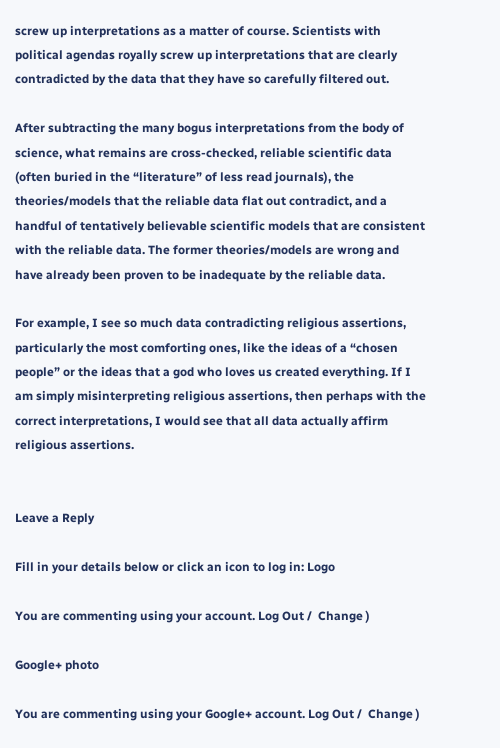screw up interpretations as a matter of course. Scientists with political agendas royally screw up interpretations that are clearly contradicted by the data that they have so carefully filtered out.

After subtracting the many bogus interpretations from the body of science, what remains are cross-checked, reliable scientific data (often buried in the “literature” of less read journals), the theories/models that the reliable data flat out contradict, and a handful of tentatively believable scientific models that are consistent with the reliable data. The former theories/models are wrong and have already been proven to be inadequate by the reliable data.

For example, I see so much data contradicting religious assertions, particularly the most comforting ones, like the ideas of a “chosen people” or the ideas that a god who loves us created everything. If I am simply misinterpreting religious assertions, then perhaps with the correct interpretations, I would see that all data actually affirm religious assertions.


Leave a Reply

Fill in your details below or click an icon to log in: Logo

You are commenting using your account. Log Out /  Change )

Google+ photo

You are commenting using your Google+ account. Log Out /  Change )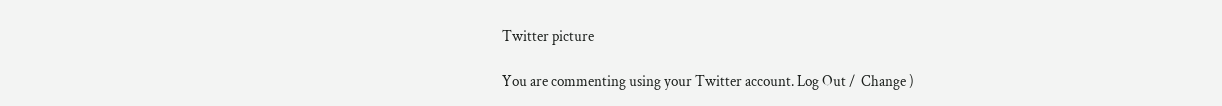Twitter picture

You are commenting using your Twitter account. Log Out /  Change )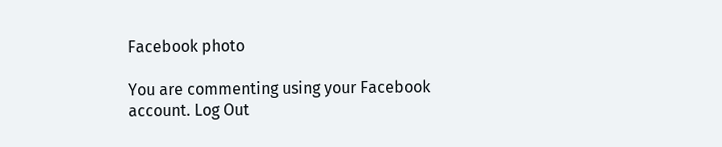Facebook photo

You are commenting using your Facebook account. Log Out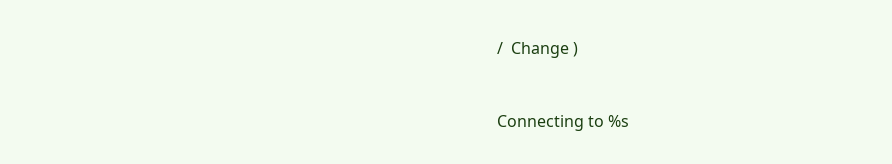/  Change )


Connecting to %s